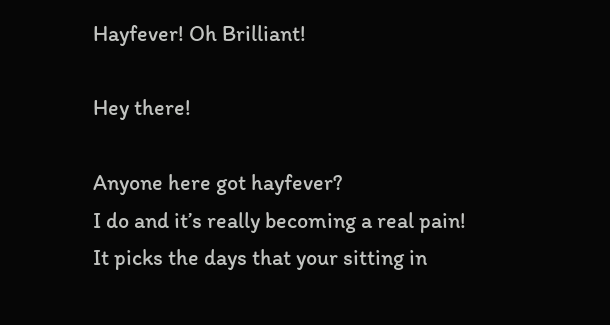Hayfever! Oh Brilliant!

Hey there!

Anyone here got hayfever?
I do and it’s really becoming a real pain!
It picks the days that your sitting in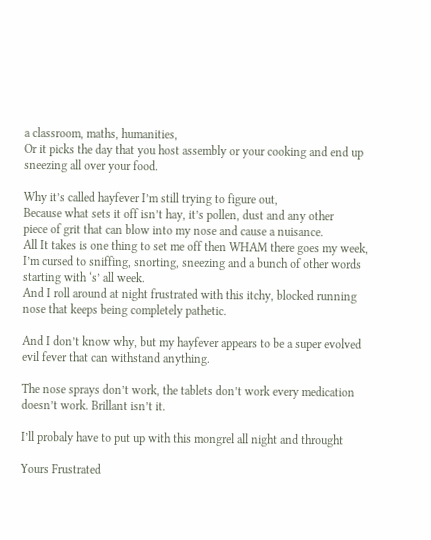a classroom, maths, humanities,
Or it picks the day that you host assembly or your cooking and end up
sneezing all over your food.

Why it’s called hayfever I’m still trying to figure out,
Because what sets it off isn’t hay, it’s pollen, dust and any other
piece of grit that can blow into my nose and cause a nuisance.
All It takes is one thing to set me off then WHAM there goes my week,
I’m cursed to sniffing, snorting, sneezing and a bunch of other words
starting with ‘s’ all week.
And I roll around at night frustrated with this itchy, blocked running
nose that keeps being completely pathetic.

And I don’t know why, but my hayfever appears to be a super evolved
evil fever that can withstand anything.

The nose sprays don’t work, the tablets don’t work every medication
doesn’t work. Brillant isn’t it.

I’ll probaly have to put up with this mongrel all night and throught

Yours Frustrated